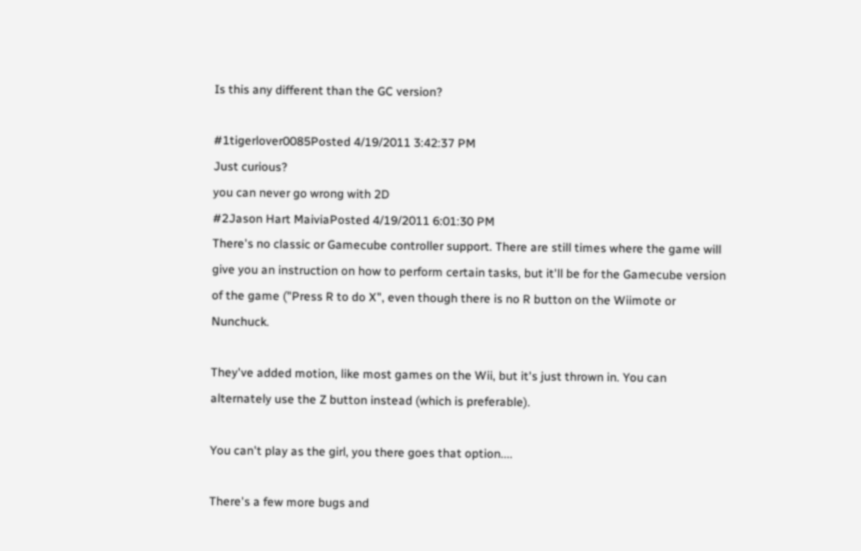Is this any different than the GC version?

#1tigerlover0085Posted 4/19/2011 3:42:37 PM
Just curious?
you can never go wrong with 2D
#2Jason Hart MaiviaPosted 4/19/2011 6:01:30 PM
There's no classic or Gamecube controller support. There are still times where the game will give you an instruction on how to perform certain tasks, but it'll be for the Gamecube version of the game ("Press R to do X", even though there is no R button on the Wiimote or Nunchuck.

They've added motion, like most games on the Wii, but it's just thrown in. You can alternately use the Z button instead (which is preferable).

You can't play as the girl, you there goes that option....

There's a few more bugs and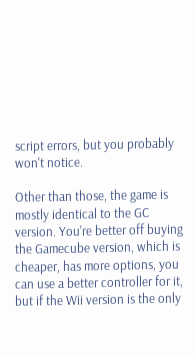script errors, but you probably won't notice.

Other than those, the game is mostly identical to the GC version. You're better off buying the Gamecube version, which is cheaper, has more options, you can use a better controller for it, but if the Wii version is the only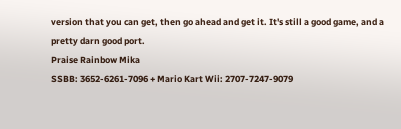version that you can get, then go ahead and get it. It's still a good game, and a pretty darn good port.
Praise Rainbow Mika
SSBB: 3652-6261-7096 + Mario Kart Wii: 2707-7247-9079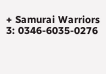+ Samurai Warriors 3: 0346-6035-0276